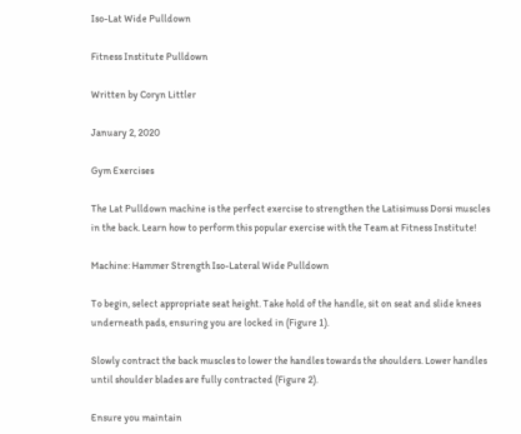Iso-Lat Wide Pulldown

Fitness Institute Pulldown

Written by Coryn Littler

January 2, 2020

Gym Exercises

The Lat Pulldown machine is the perfect exercise to strengthen the Latisimuss Dorsi muscles in the back. Learn how to perform this popular exercise with the Team at Fitness Institute!

Machine: Hammer Strength Iso-Lateral Wide Pulldown

To begin, select appropriate seat height. Take hold of the handle, sit on seat and slide knees underneath pads, ensuring you are locked in (Figure 1).

Slowly contract the back muscles to lower the handles towards the shoulders. Lower handles until shoulder blades are fully contracted (Figure 2).

Ensure you maintain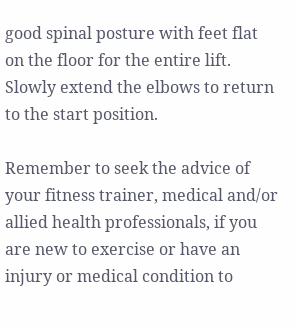good spinal posture with feet flat on the floor for the entire lift. Slowly extend the elbows to return to the start position.

Remember to seek the advice of your fitness trainer, medical and/or allied health professionals, if you are new to exercise or have an injury or medical condition to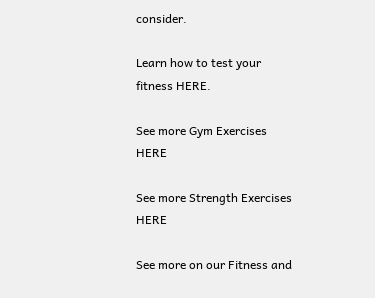consider.

Learn how to test your fitness HERE.

See more Gym Exercises HERE

See more Strength Exercises HERE

See more on our Fitness and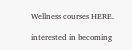Wellness courses HERE.

interested in becoming